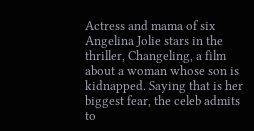Actress and mama of six Angelina Jolie stars in the thriller, Changeling, a film about a woman whose son is kidnapped. Saying that is her biggest fear, the celeb admits to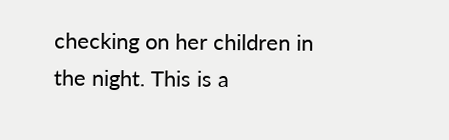checking on her children in the night. This is a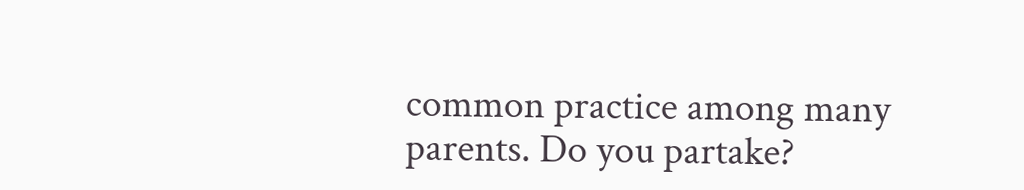common practice among many parents. Do you partake?